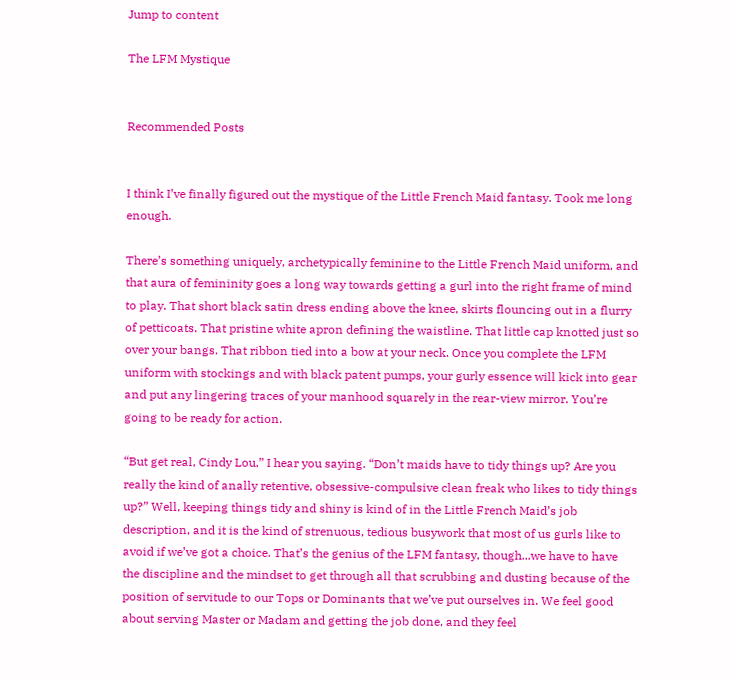Jump to content

The LFM Mystique


Recommended Posts


I think I’ve finally figured out the mystique of the Little French Maid fantasy. Took me long enough.

There’s something uniquely, archetypically feminine to the Little French Maid uniform, and that aura of femininity goes a long way towards getting a gurl into the right frame of mind to play. That short black satin dress ending above the knee, skirts flouncing out in a flurry of petticoats. That pristine white apron defining the waistline. That little cap knotted just so over your bangs. That ribbon tied into a bow at your neck. Once you complete the LFM uniform with stockings and with black patent pumps, your gurly essence will kick into gear and put any lingering traces of your manhood squarely in the rear-view mirror. You’re going to be ready for action.

“But get real, Cindy Lou,” I hear you saying. “Don’t maids have to tidy things up? Are you really the kind of anally retentive, obsessive-compulsive clean freak who likes to tidy things up?” Well, keeping things tidy and shiny is kind of in the Little French Maid’s job description, and it is the kind of strenuous, tedious busywork that most of us gurls like to avoid if we’ve got a choice. That’s the genius of the LFM fantasy, though...we have to have the discipline and the mindset to get through all that scrubbing and dusting because of the position of servitude to our Tops or Dominants that we’ve put ourselves in. We feel good about serving Master or Madam and getting the job done, and they feel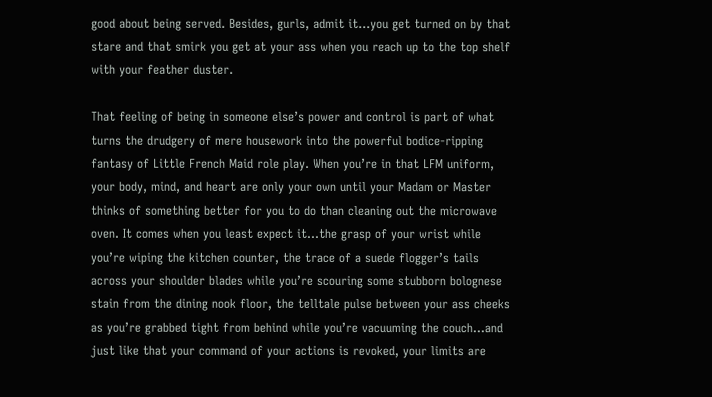good about being served. Besides, gurls, admit it...you get turned on by that stare and that smirk you get at your ass when you reach up to the top shelf with your feather duster.

That feeling of being in someone else’s power and control is part of what turns the drudgery of mere housework into the powerful bodice-ripping fantasy of Little French Maid role play. When you’re in that LFM uniform, your body, mind, and heart are only your own until your Madam or Master thinks of something better for you to do than cleaning out the microwave oven. It comes when you least expect it...the grasp of your wrist while you’re wiping the kitchen counter, the trace of a suede flogger’s tails across your shoulder blades while you’re scouring some stubborn bolognese stain from the dining nook floor, the telltale pulse between your ass cheeks as you’re grabbed tight from behind while you’re vacuuming the couch...and just like that your command of your actions is revoked, your limits are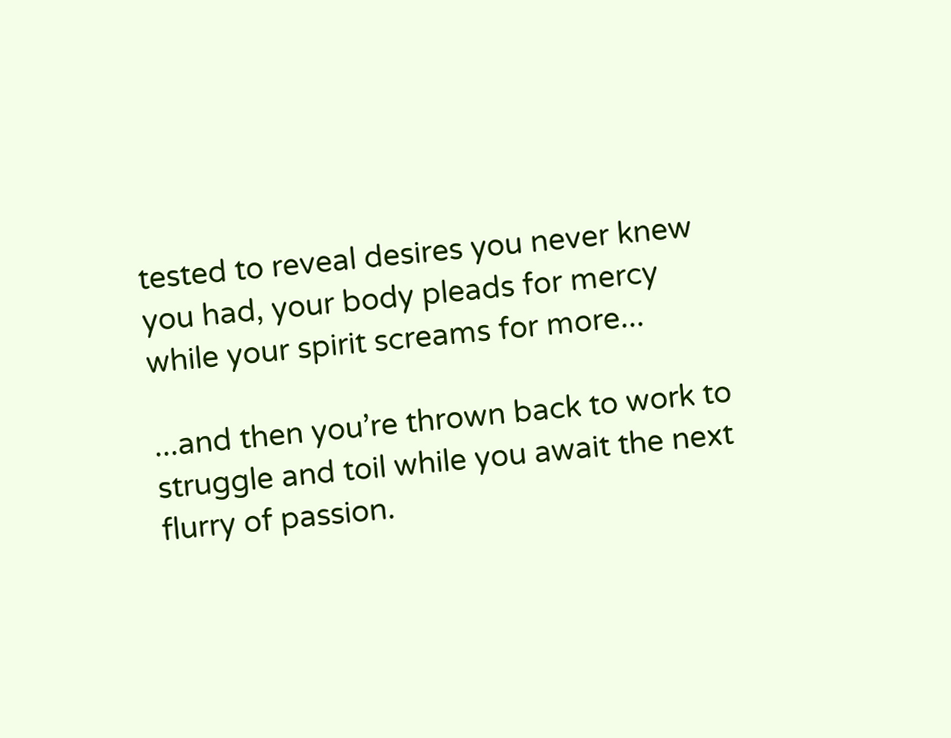tested to reveal desires you never knew you had, your body pleads for mercy while your spirit screams for more...

...and then you’re thrown back to work to struggle and toil while you await the next flurry of passion.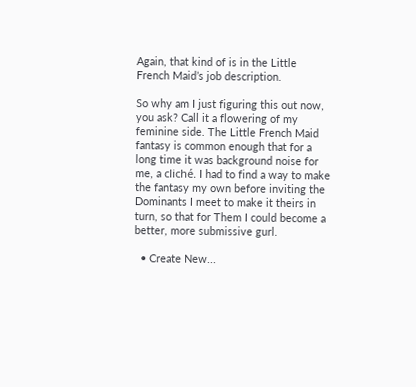Again, that kind of is in the Little French Maid’s job description.

So why am I just figuring this out now, you ask? Call it a flowering of my feminine side. The Little French Maid fantasy is common enough that for a long time it was background noise for me, a cliché. I had to find a way to make the fantasy my own before inviting the Dominants I meet to make it theirs in turn, so that for Them I could become a better, more submissive gurl.

  • Create New...